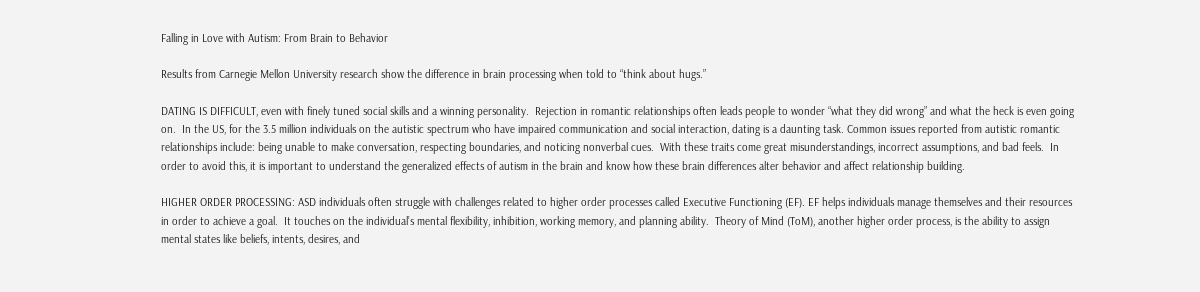Falling in Love with Autism: From Brain to Behavior

Results from Carnegie Mellon University research show the difference in brain processing when told to “think about hugs.”

DATING IS DIFFICULT, even with finely tuned social skills and a winning personality.  Rejection in romantic relationships often leads people to wonder “what they did wrong” and what the heck is even going on.  In the US, for the 3.5 million individuals on the autistic spectrum who have impaired communication and social interaction, dating is a daunting task. Common issues reported from autistic romantic relationships include: being unable to make conversation, respecting boundaries, and noticing nonverbal cues.  With these traits come great misunderstandings, incorrect assumptions, and bad feels.  In order to avoid this, it is important to understand the generalized effects of autism in the brain and know how these brain differences alter behavior and affect relationship building.

HIGHER ORDER PROCESSING: ASD individuals often struggle with challenges related to higher order processes called Executive Functioning (EF). EF helps individuals manage themselves and their resources in order to achieve a goal.  It touches on the individual’s mental flexibility, inhibition, working memory, and planning ability.  Theory of Mind (ToM), another higher order process, is the ability to assign mental states like beliefs, intents, desires, and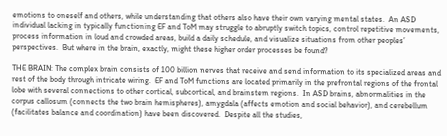emotions to oneself and others, while understanding that others also have their own varying mental states.  An ASD individual lacking in typically functioning EF and ToM may struggle to abruptly switch topics, control repetitive movements, process information in loud and crowded areas, build a daily schedule, and visualize situations from other peoples’ perspectives.  But where in the brain, exactly, might these higher order processes be found?

THE BRAIN: The complex brain consists of 100 billion nerves that receive and send information to its specialized areas and rest of the body through intricate wiring.  EF and ToM functions are located primarily in the prefrontal regions of the frontal lobe with several connections to other cortical, subcortical, and brainstem regions.  In ASD brains, abnormalities in the corpus callosum (connects the two brain hemispheres), amygdala (affects emotion and social behavior), and cerebellum (facilitates balance and coordination) have been discovered.  Despite all the studies,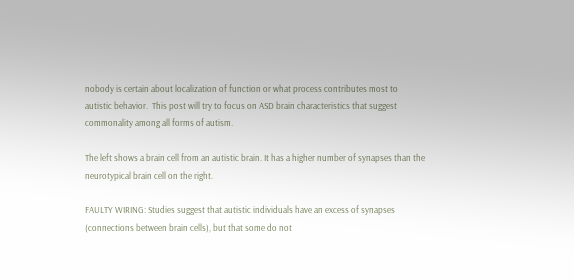nobody is certain about localization of function or what process contributes most to autistic behavior.  This post will try to focus on ASD brain characteristics that suggest commonality among all forms of autism.

The left shows a brain cell from an autistic brain. It has a higher number of synapses than the neurotypical brain cell on the right.

FAULTY WIRING: Studies suggest that autistic individuals have an excess of synapses (connections between brain cells), but that some do not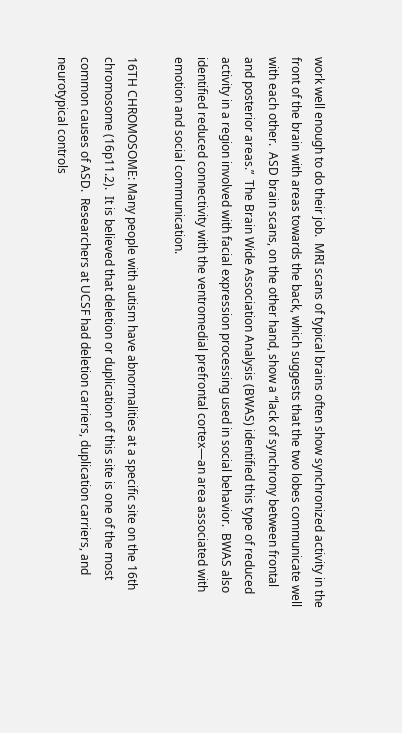work well enough to do their job.  MRI scans of typical brains often show synchronized activity in the front of the brain with areas towards the back, which suggests that the two lobes communicate well with each other.  ASD brain scans, on the other hand, show a “lack of synchrony between frontal and posterior areas.”  The Brain Wide Association Analysis (BWAS) identified this type of reduced activity in a region involved with facial expression processing used in social behavior.  BWAS also identified reduced connectivity with the ventromedial prefrontal cortex—an area associated with emotion and social communication.

16TH CHROMOSOME: Many people with autism have abnormalities at a specific site on the 16th chromosome (16p11.2).  It is believed that deletion or duplication of this site is one of the most common causes of ASD.  Researchers at UCSF had deletion carriers, duplication carriers, and neurotypical controls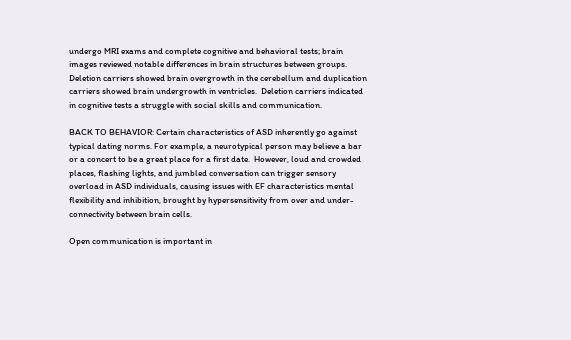undergo MRI exams and complete cognitive and behavioral tests; brain images reviewed notable differences in brain structures between groups.  Deletion carriers showed brain overgrowth in the cerebellum and duplication carriers showed brain undergrowth in ventricles.  Deletion carriers indicated in cognitive tests a struggle with social skills and communication.

BACK TO BEHAVIOR: Certain characteristics of ASD inherently go against typical dating norms. For example, a neurotypical person may believe a bar or a concert to be a great place for a first date.  However, loud and crowded places, flashing lights, and jumbled conversation can trigger sensory overload in ASD individuals, causing issues with EF characteristics mental flexibility and inhibition, brought by hypersensitivity from over and under-connectivity between brain cells.

Open communication is important in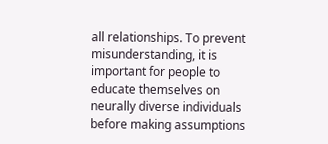all relationships. To prevent misunderstanding, it is important for people to educate themselves on neurally diverse individuals before making assumptions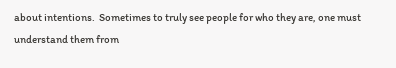about intentions.  Sometimes to truly see people for who they are, one must understand them from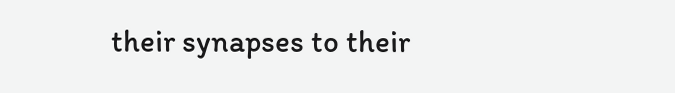their synapses to their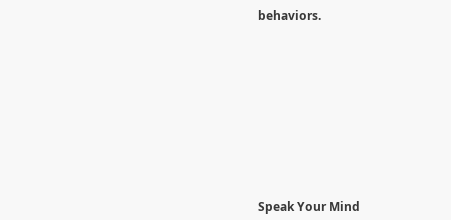behaviors.










Speak Your Mind